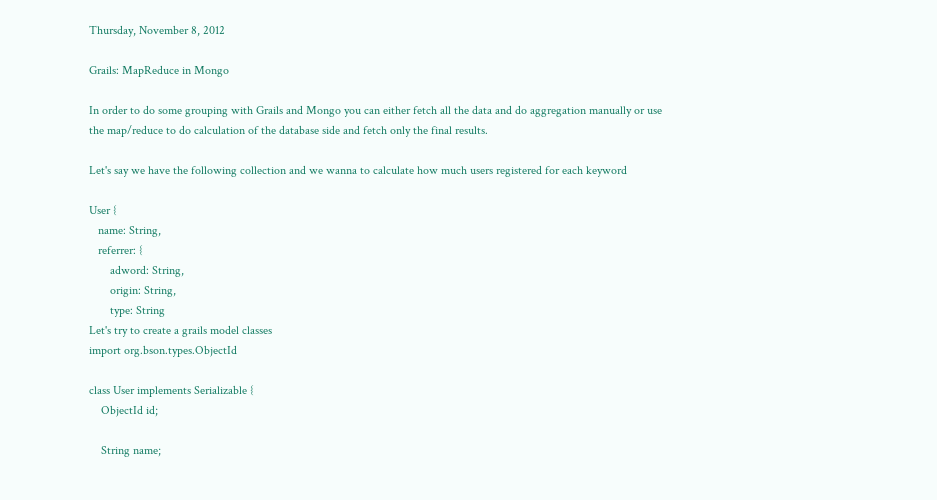Thursday, November 8, 2012

Grails: MapReduce in Mongo

In order to do some grouping with Grails and Mongo you can either fetch all the data and do aggregation manually or use the map/reduce to do calculation of the database side and fetch only the final results.

Let's say we have the following collection and we wanna to calculate how much users registered for each keyword

User {
   name: String,
   referrer: {
       adword: String,
       origin: String,
       type: String
Let's try to create a grails model classes
import org.bson.types.ObjectId

class User implements Serializable {
    ObjectId id;

    String name;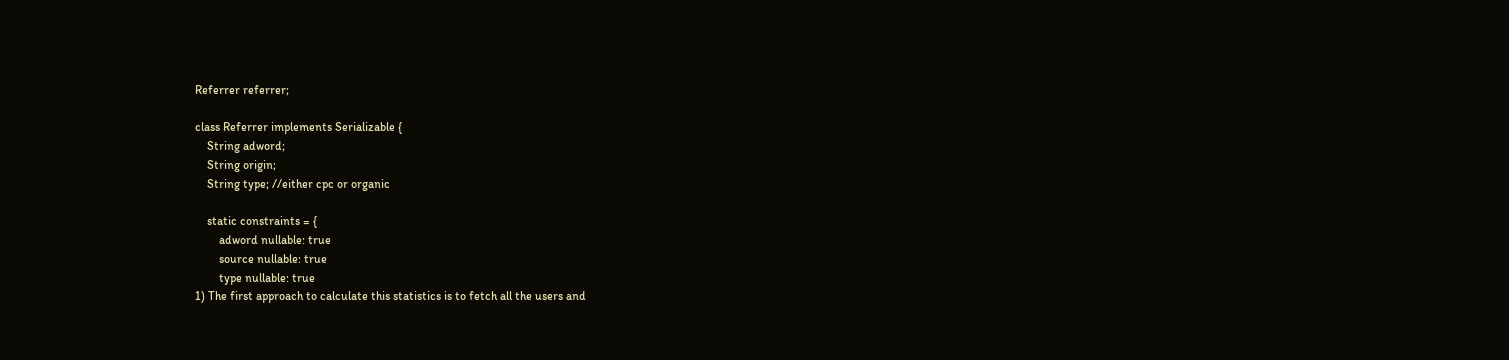Referrer referrer;

class Referrer implements Serializable {
    String adword;
    String origin;
    String type; //either cpc or organic

    static constraints = {
        adword nullable: true
        source nullable: true
        type nullable: true
1) The first approach to calculate this statistics is to fetch all the users and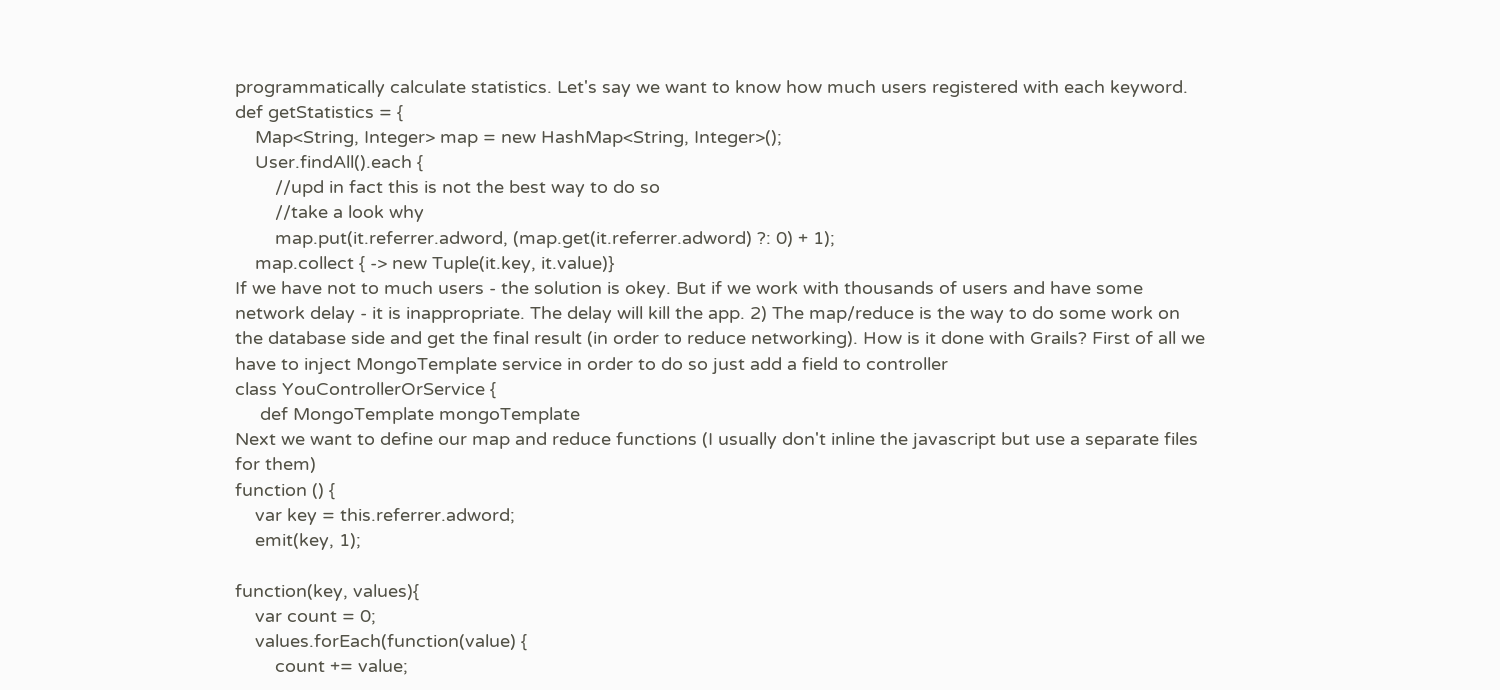programmatically calculate statistics. Let's say we want to know how much users registered with each keyword.
def getStatistics = {
    Map<String, Integer> map = new HashMap<String, Integer>();
    User.findAll().each {
        //upd in fact this is not the best way to do so
        //take a look why
        map.put(it.referrer.adword, (map.get(it.referrer.adword) ?: 0) + 1);
    map.collect { -> new Tuple(it.key, it.value)}
If we have not to much users - the solution is okey. But if we work with thousands of users and have some network delay - it is inappropriate. The delay will kill the app. 2) The map/reduce is the way to do some work on the database side and get the final result (in order to reduce networking). How is it done with Grails? First of all we have to inject MongoTemplate service in order to do so just add a field to controller
class YouControllerOrService {
     def MongoTemplate mongoTemplate
Next we want to define our map and reduce functions (I usually don't inline the javascript but use a separate files for them)
function () {
    var key = this.referrer.adword;
    emit(key, 1);

function(key, values){
    var count = 0;
    values.forEach(function(value) {
        count += value;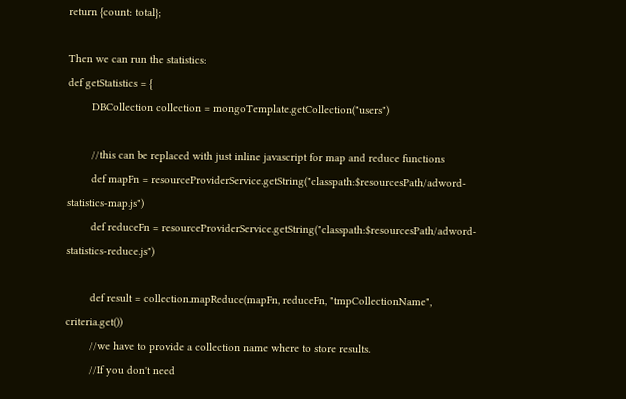return {count: total};

Then we can run the statistics:
def getStatistics = {
        DBCollection collection = mongoTemplate.getCollection("users")

        //this can be replaced with just inline javascript for map and reduce functions
        def mapFn = resourceProviderService.getString("classpath:$resourcesPath/adword-statistics-map.js")
        def reduceFn = resourceProviderService.getString("classpath:$resourcesPath/adword-statistics-reduce.js")

        def result = collection.mapReduce(mapFn, reduceFn, "tmpCollectionName", criteria.get())
        //we have to provide a collection name where to store results.
        //If you don't need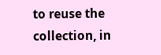to reuse the collection, in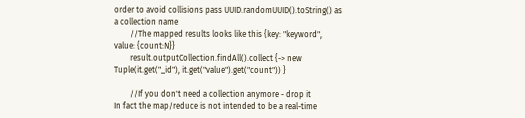order to avoid collisions pass UUID.randomUUID().toString() as a collection name
        //The mapped results looks like this {key: "keyword", value: {count:N}}
        result.outputCollection.findAll().collect {-> new Tuple(it.get("_id"), it.get("value").get("count")) }

        //If you don't need a collection anymore - drop it
In fact the map/reduce is not intended to be a real-time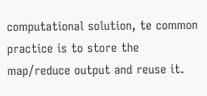computational solution, te common practice is to store the map/reduce output and reuse it.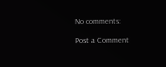No comments:

Post a Comment